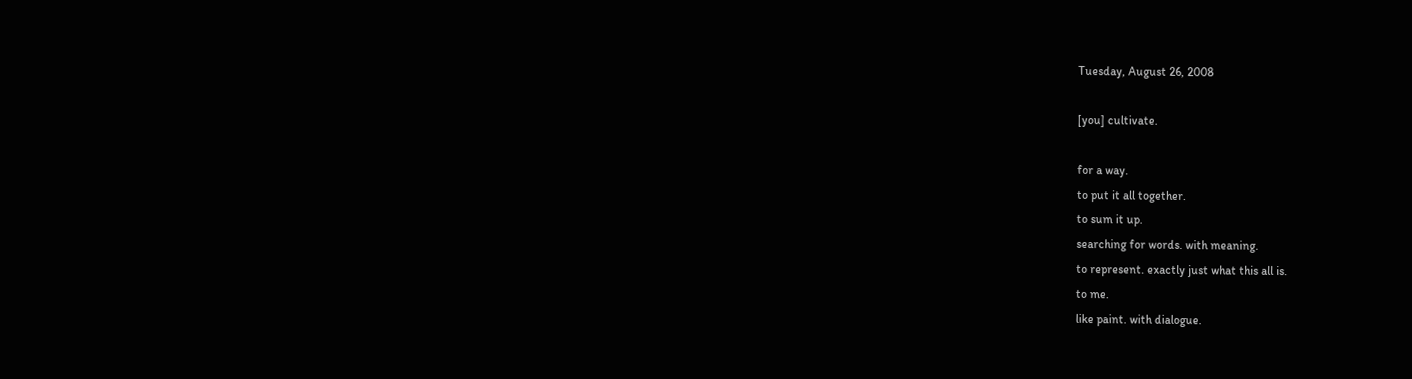Tuesday, August 26, 2008

[you] cultivate.

for a way.
to put it all together.
to sum it up.
searching for words. with meaning.
to represent. exactly just what this all is.
to me.
like paint. with dialogue.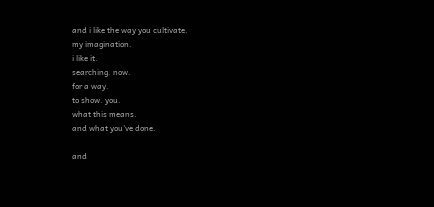and i like the way you cultivate.
my imagination.
i like it.
searching. now.
for a way.
to show. you.
what this means.
and what you've done.

and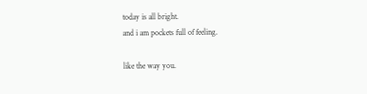today is all bright.
and i am pockets full of feeling.

like the way you.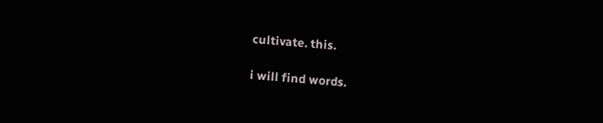cultivate. this.

i will find words.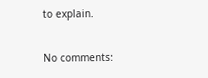to explain.

No comments: